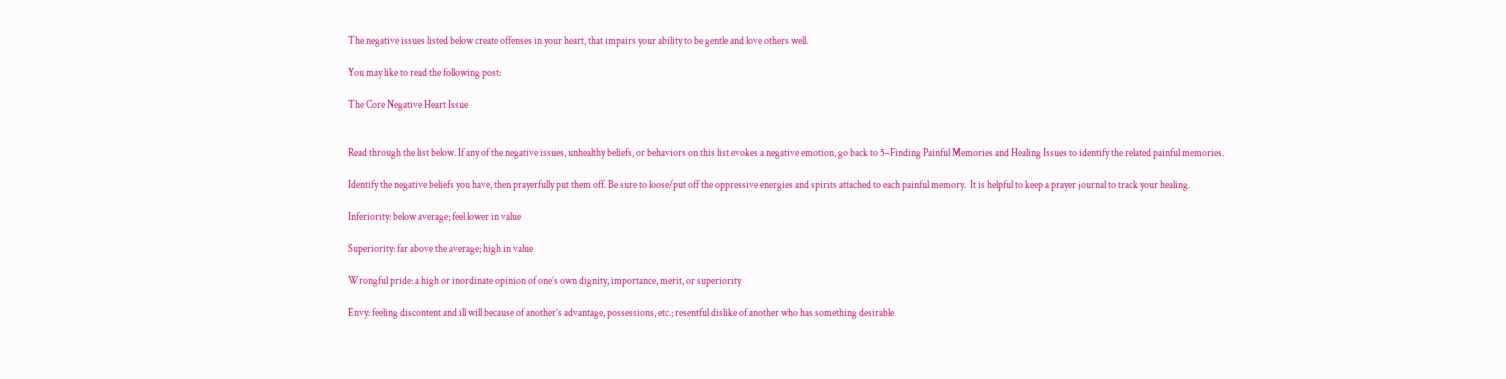The negative issues listed below create offenses in your heart, that impairs your ability to be gentle and love others well.

You may like to read the following post:

The Core Negative Heart Issue


Read through the list below. If any of the negative issues, unhealthy beliefs, or behaviors on this list evokes a negative emotion, go back to 5–Finding Painful Memories and Healing Issues to identify the related painful memories.

Identify the negative beliefs you have, then prayerfully put them off. Be sure to loose/put off the oppressive energies and spirits attached to each painful memory.  It is helpful to keep a prayer journal to track your healing.

Inferiority: below average; feel lower in value

Superiority: far above the average; high in value

Wrongful pride: a high or inordinate opinion of one’s own dignity, importance, merit, or superiority

Envy: feeling discontent and ill will because of another’s advantage, possessions, etc.; resentful dislike of another who has something desirable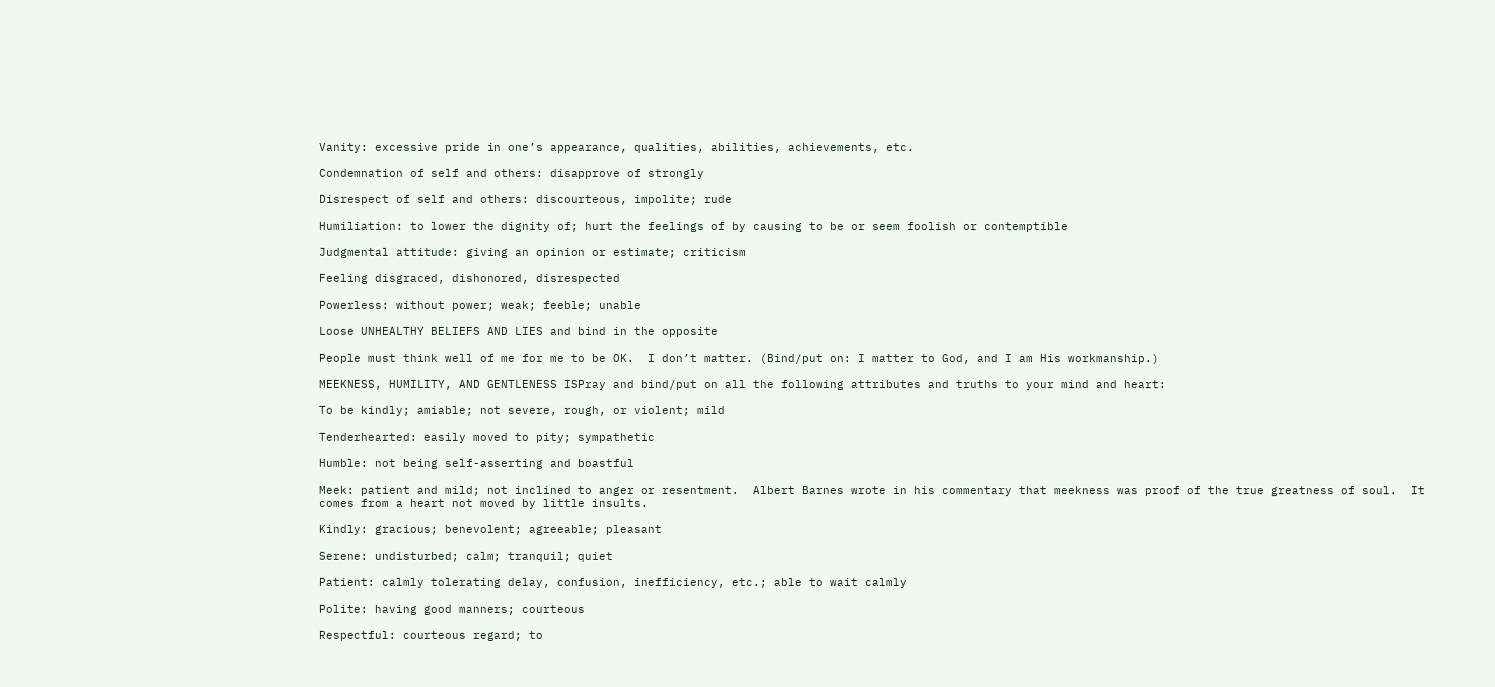Vanity: excessive pride in one’s appearance, qualities, abilities, achievements, etc.

Condemnation of self and others: disapprove of strongly

Disrespect of self and others: discourteous, impolite; rude

Humiliation: to lower the dignity of; hurt the feelings of by causing to be or seem foolish or contemptible

Judgmental attitude: giving an opinion or estimate; criticism

Feeling disgraced, dishonored, disrespected

Powerless: without power; weak; feeble; unable

Loose UNHEALTHY BELIEFS AND LIES and bind in the opposite

People must think well of me for me to be OK.  I don’t matter. (Bind/put on: I matter to God, and I am His workmanship.)

MEEKNESS, HUMILITY, AND GENTLENESS ISPray and bind/put on all the following attributes and truths to your mind and heart:

To be kindly; amiable; not severe, rough, or violent; mild

Tenderhearted: easily moved to pity; sympathetic

Humble: not being self-asserting and boastful

Meek: patient and mild; not inclined to anger or resentment.  Albert Barnes wrote in his commentary that meekness was proof of the true greatness of soul.  It comes from a heart not moved by little insults.

Kindly: gracious; benevolent; agreeable; pleasant

Serene: undisturbed; calm; tranquil; quiet

Patient: calmly tolerating delay, confusion, inefficiency, etc.; able to wait calmly

Polite: having good manners; courteous

Respectful: courteous regard; to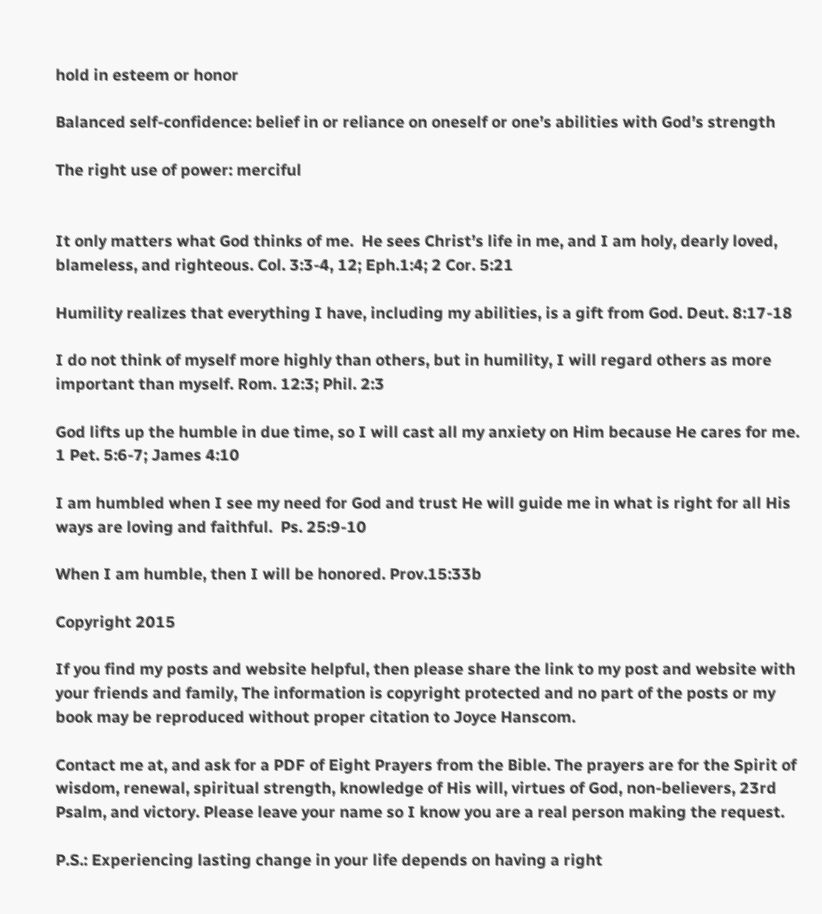hold in esteem or honor

Balanced self-confidence: belief in or reliance on oneself or one’s abilities with God’s strength

The right use of power: merciful


It only matters what God thinks of me.  He sees Christ’s life in me, and I am holy, dearly loved, blameless, and righteous. Col. 3:3-4, 12; Eph.1:4; 2 Cor. 5:21

Humility realizes that everything I have, including my abilities, is a gift from God. Deut. 8:17-18

I do not think of myself more highly than others, but in humility, I will regard others as more important than myself. Rom. 12:3; Phil. 2:3

God lifts up the humble in due time, so I will cast all my anxiety on Him because He cares for me. 1 Pet. 5:6-7; James 4:10

I am humbled when I see my need for God and trust He will guide me in what is right for all His ways are loving and faithful.  Ps. 25:9-10

When I am humble, then I will be honored. Prov.15:33b

Copyright 2015

If you find my posts and website helpful, then please share the link to my post and website with your friends and family, The information is copyright protected and no part of the posts or my book may be reproduced without proper citation to Joyce Hanscom.

Contact me at, and ask for a PDF of Eight Prayers from the Bible. The prayers are for the Spirit of wisdom, renewal, spiritual strength, knowledge of His will, virtues of God, non-believers, 23rd Psalm, and victory. Please leave your name so I know you are a real person making the request.

P.S.: Experiencing lasting change in your life depends on having a right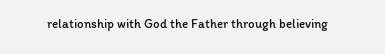relationship with God the Father through believing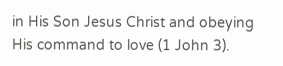in His Son Jesus Christ and obeying His command to love (1 John 3).